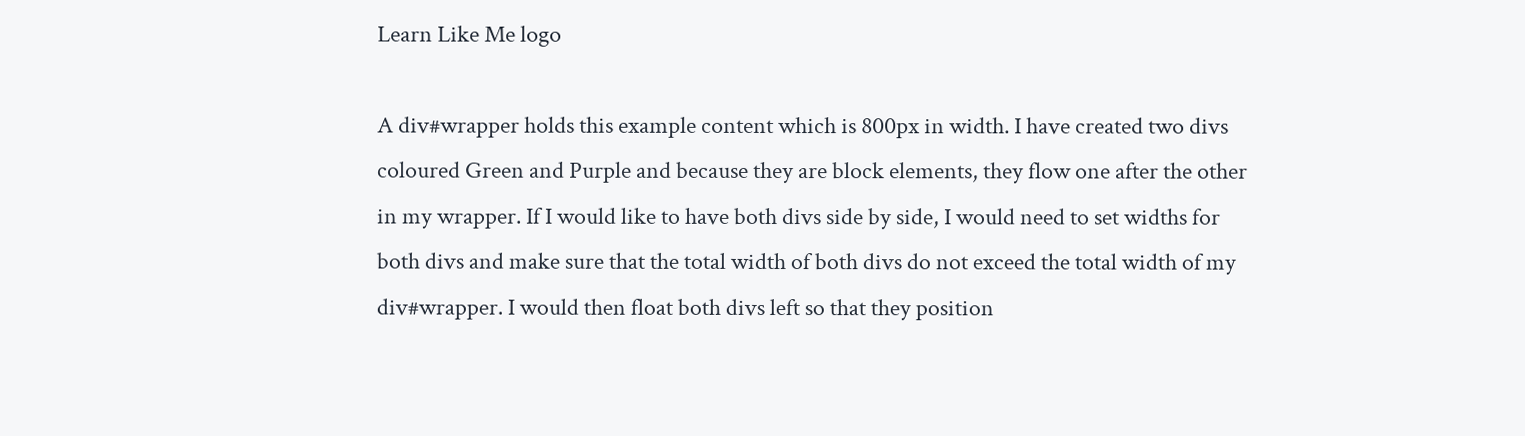Learn Like Me logo

A div#wrapper holds this example content which is 800px in width. I have created two divs coloured Green and Purple and because they are block elements, they flow one after the other in my wrapper. If I would like to have both divs side by side, I would need to set widths for both divs and make sure that the total width of both divs do not exceed the total width of my div#wrapper. I would then float both divs left so that they position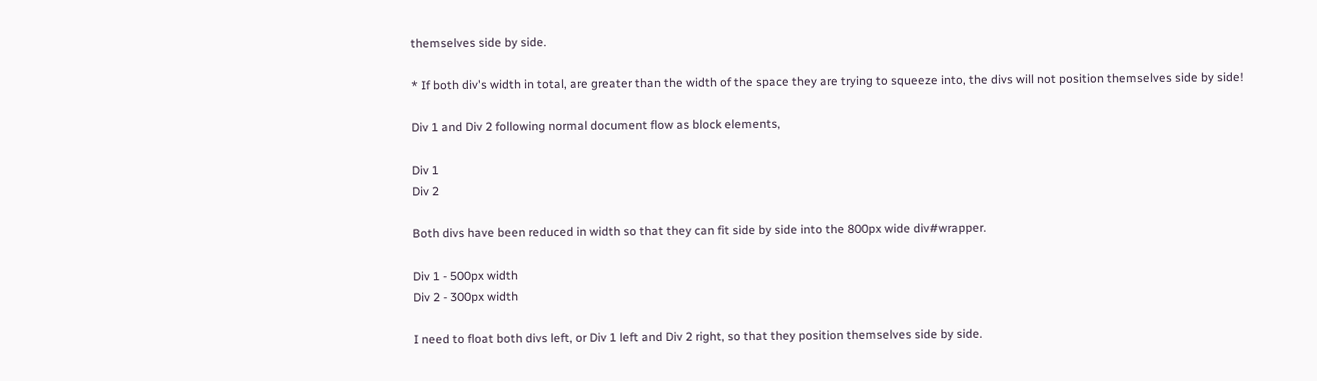themselves side by side.

* If both div's width in total, are greater than the width of the space they are trying to squeeze into, the divs will not position themselves side by side!

Div 1 and Div 2 following normal document flow as block elements,

Div 1
Div 2

Both divs have been reduced in width so that they can fit side by side into the 800px wide div#wrapper.

Div 1 - 500px width
Div 2 - 300px width

I need to float both divs left, or Div 1 left and Div 2 right, so that they position themselves side by side.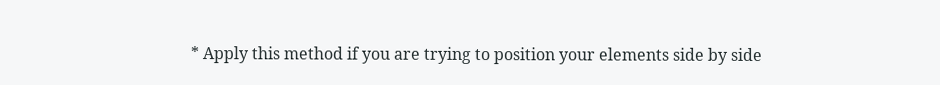* Apply this method if you are trying to position your elements side by side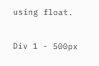using float.

Div 1 - 500px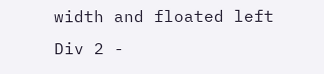width and floated left
Div 2 -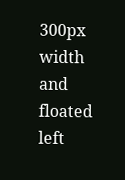300px width and floated left